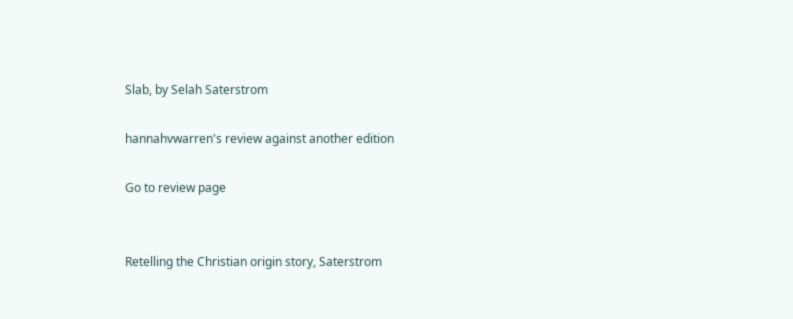Slab, by Selah Saterstrom

hannahvwarren's review against another edition

Go to review page


Retelling the Christian origin story, Saterstrom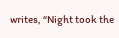writes, “Night took the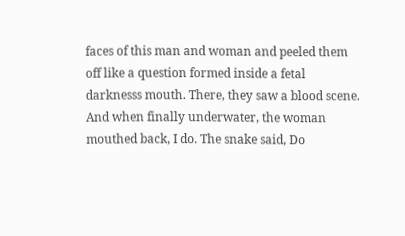faces of this man and woman and peeled them off like a question formed inside a fetal darknesss mouth. There, they saw a blood scene. And when finally underwater, the woman mouthed back, I do. The snake said, Do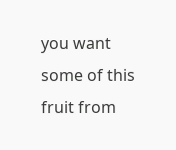you want some of this fruit from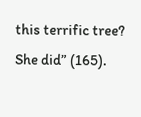this terrific tree? She did” (165).